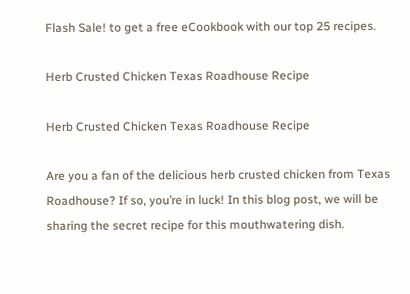Flash Sale! to get a free eCookbook with our top 25 recipes.

Herb Crusted Chicken Texas Roadhouse Recipe

Herb Crusted Chicken Texas Roadhouse Recipe

Are you a fan of the delicious herb crusted chicken from Texas Roadhouse? If so, you’re in luck! In this blog post, we will be sharing the secret recipe for this mouthwatering dish.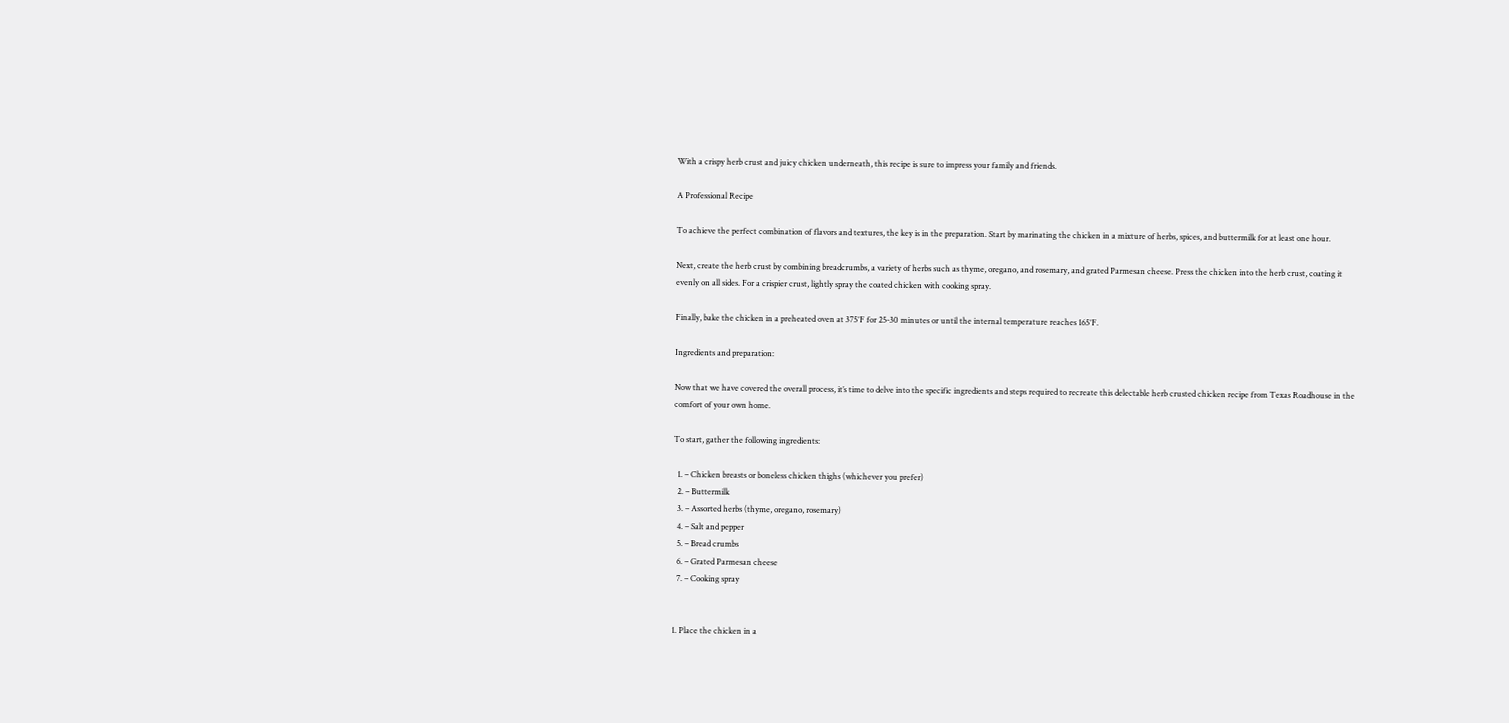With a crispy herb crust and juicy chicken underneath, this recipe is sure to impress your family and friends.

A Professional Recipe

To achieve the perfect combination of flavors and textures, the key is in the preparation. Start by marinating the chicken in a mixture of herbs, spices, and buttermilk for at least one hour.

Next, create the herb crust by combining breadcrumbs, a variety of herbs such as thyme, oregano, and rosemary, and grated Parmesan cheese. Press the chicken into the herb crust, coating it evenly on all sides. For a crispier crust, lightly spray the coated chicken with cooking spray.

Finally, bake the chicken in a preheated oven at 375°F for 25-30 minutes or until the internal temperature reaches 165°F.

Ingredients and preparation:

Now that we have covered the overall process, it’s time to delve into the specific ingredients and steps required to recreate this delectable herb crusted chicken recipe from Texas Roadhouse in the comfort of your own home.

To start, gather the following ingredients:

  1. – Chicken breasts or boneless chicken thighs (whichever you prefer)
  2. – Buttermilk
  3. – Assorted herbs (thyme, oregano, rosemary)
  4. – Salt and pepper
  5. – Bread crumbs
  6. – Grated Parmesan cheese
  7. – Cooking spray


1. Place the chicken in a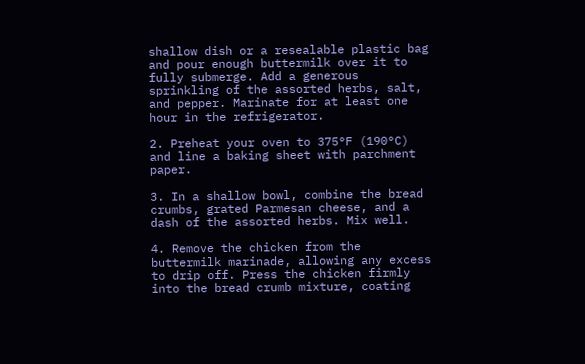shallow dish or a resealable plastic bag and pour enough buttermilk over it to fully submerge. Add a generous sprinkling of the assorted herbs, salt, and pepper. Marinate for at least one hour in the refrigerator.

2. Preheat your oven to 375°F (190°C) and line a baking sheet with parchment paper.

3. In a shallow bowl, combine the bread crumbs, grated Parmesan cheese, and a dash of the assorted herbs. Mix well.

4. Remove the chicken from the buttermilk marinade, allowing any excess to drip off. Press the chicken firmly into the bread crumb mixture, coating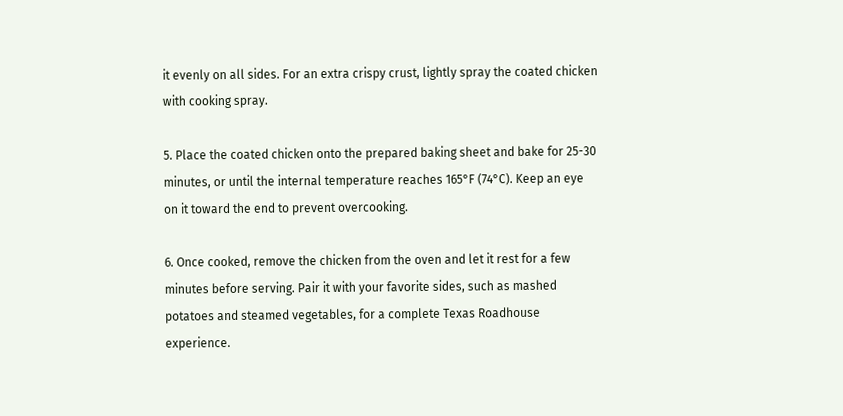it evenly on all sides. For an extra crispy crust, lightly spray the coated chicken with cooking spray.

5. Place the coated chicken onto the prepared baking sheet and bake for 25-30 minutes, or until the internal temperature reaches 165°F (74°C). Keep an eye on it toward the end to prevent overcooking.

6. Once cooked, remove the chicken from the oven and let it rest for a few minutes before serving. Pair it with your favorite sides, such as mashed potatoes and steamed vegetables, for a complete Texas Roadhouse experience.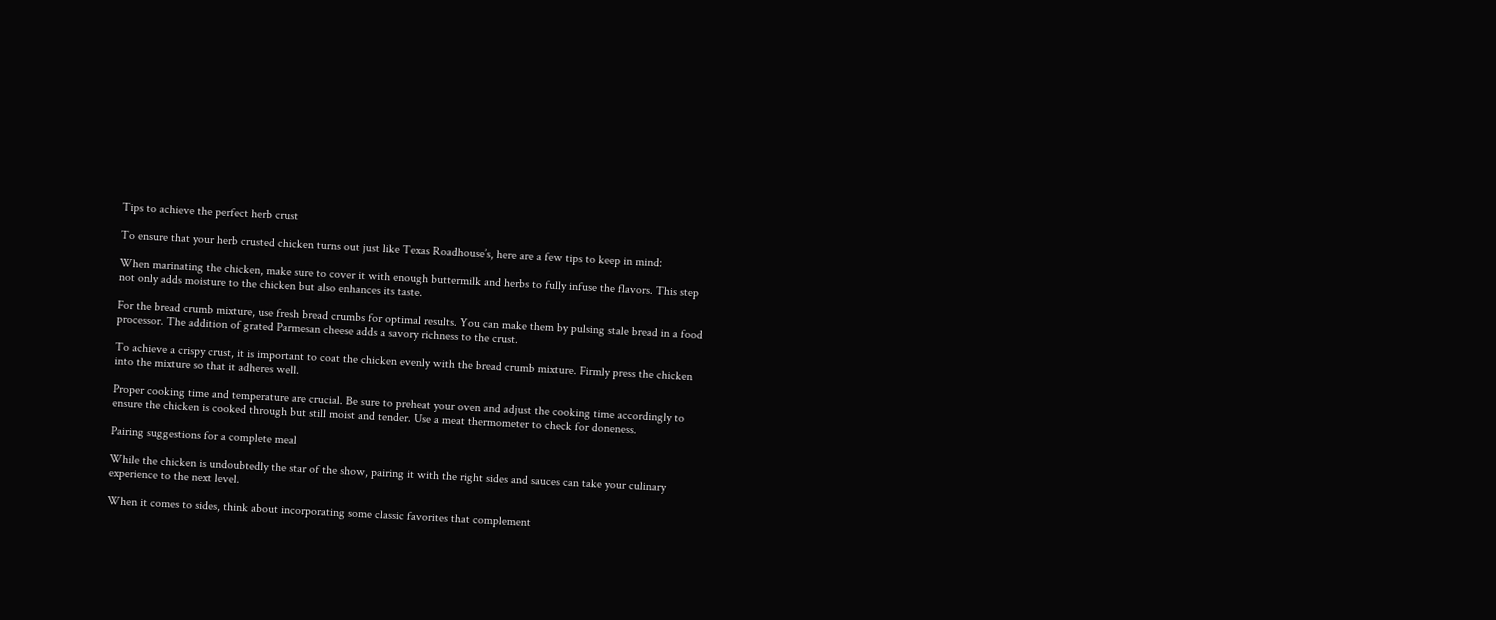Tips to achieve the perfect herb crust

To ensure that your herb crusted chicken turns out just like Texas Roadhouse’s, here are a few tips to keep in mind:

When marinating the chicken, make sure to cover it with enough buttermilk and herbs to fully infuse the flavors. This step not only adds moisture to the chicken but also enhances its taste.

For the bread crumb mixture, use fresh bread crumbs for optimal results. You can make them by pulsing stale bread in a food processor. The addition of grated Parmesan cheese adds a savory richness to the crust.

To achieve a crispy crust, it is important to coat the chicken evenly with the bread crumb mixture. Firmly press the chicken into the mixture so that it adheres well.

Proper cooking time and temperature are crucial. Be sure to preheat your oven and adjust the cooking time accordingly to ensure the chicken is cooked through but still moist and tender. Use a meat thermometer to check for doneness.

Pairing suggestions for a complete meal

While the chicken is undoubtedly the star of the show, pairing it with the right sides and sauces can take your culinary experience to the next level.

When it comes to sides, think about incorporating some classic favorites that complement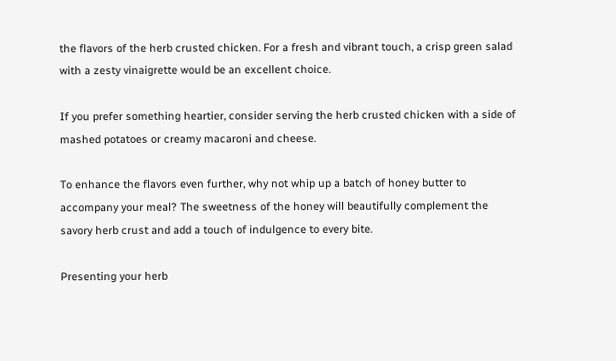the flavors of the herb crusted chicken. For a fresh and vibrant touch, a crisp green salad with a zesty vinaigrette would be an excellent choice.

If you prefer something heartier, consider serving the herb crusted chicken with a side of mashed potatoes or creamy macaroni and cheese.

To enhance the flavors even further, why not whip up a batch of honey butter to accompany your meal? The sweetness of the honey will beautifully complement the savory herb crust and add a touch of indulgence to every bite.

Presenting your herb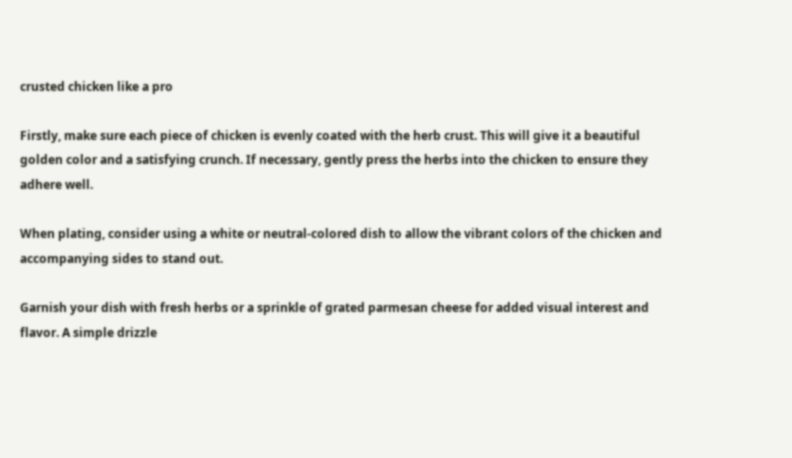crusted chicken like a pro

Firstly, make sure each piece of chicken is evenly coated with the herb crust. This will give it a beautiful golden color and a satisfying crunch. If necessary, gently press the herbs into the chicken to ensure they adhere well.

When plating, consider using a white or neutral-colored dish to allow the vibrant colors of the chicken and accompanying sides to stand out.

Garnish your dish with fresh herbs or a sprinkle of grated parmesan cheese for added visual interest and flavor. A simple drizzle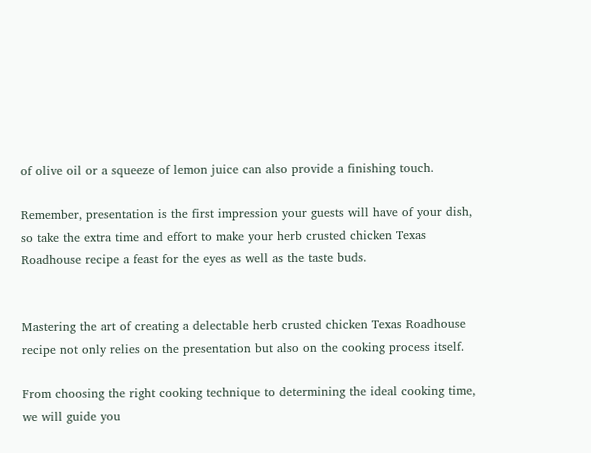of olive oil or a squeeze of lemon juice can also provide a finishing touch.

Remember, presentation is the first impression your guests will have of your dish, so take the extra time and effort to make your herb crusted chicken Texas Roadhouse recipe a feast for the eyes as well as the taste buds.


Mastering the art of creating a delectable herb crusted chicken Texas Roadhouse recipe not only relies on the presentation but also on the cooking process itself.

From choosing the right cooking technique to determining the ideal cooking time, we will guide you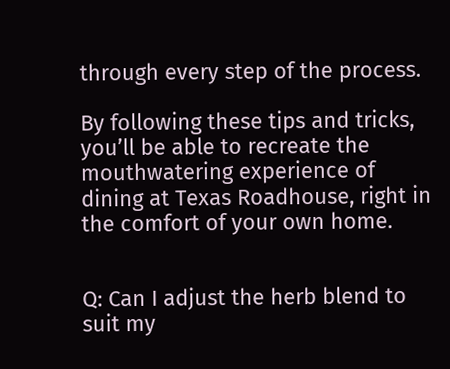through every step of the process.

By following these tips and tricks, you’ll be able to recreate the mouthwatering experience of dining at Texas Roadhouse, right in the comfort of your own home.


Q: Can I adjust the herb blend to suit my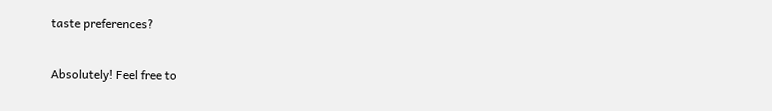taste preferences?

Absolutely! Feel free to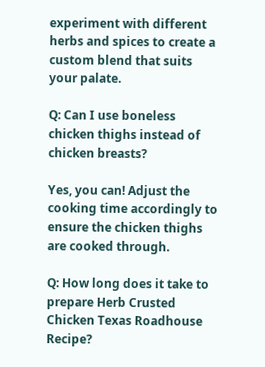experiment with different herbs and spices to create a custom blend that suits your palate.

Q: Can I use boneless chicken thighs instead of chicken breasts?

Yes, you can! Adjust the cooking time accordingly to ensure the chicken thighs are cooked through.

Q: How long does it take to prepare Herb Crusted Chicken Texas Roadhouse Recipe?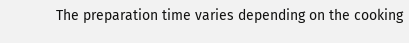The preparation time varies depending on the cooking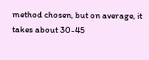method chosen, but on average, it takes about 30-45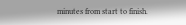minutes from start to finish.